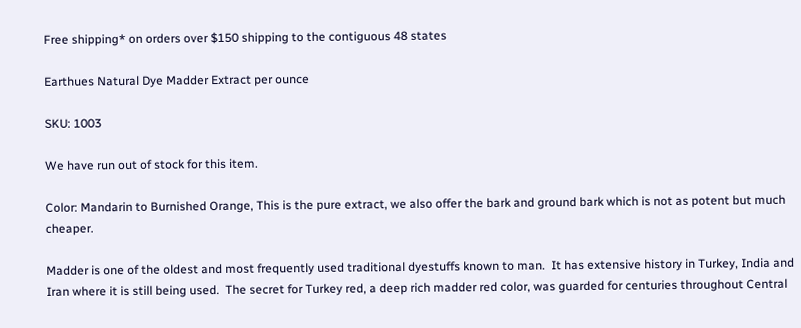Free shipping* on orders over $150 shipping to the contiguous 48 states

Earthues Natural Dye Madder Extract per ounce

SKU: 1003

We have run out of stock for this item.

Color: Mandarin to Burnished Orange, This is the pure extract, we also offer the bark and ground bark which is not as potent but much cheaper.

Madder is one of the oldest and most frequently used traditional dyestuffs known to man.  It has extensive history in Turkey, India and Iran where it is still being used.  The secret for Turkey red, a deep rich madder red color, was guarded for centuries throughout Central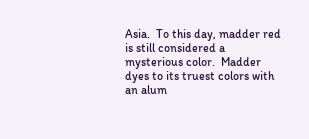Asia.  To this day, madder red is still considered a mysterious color.  Madder dyes to its truest colors with an alum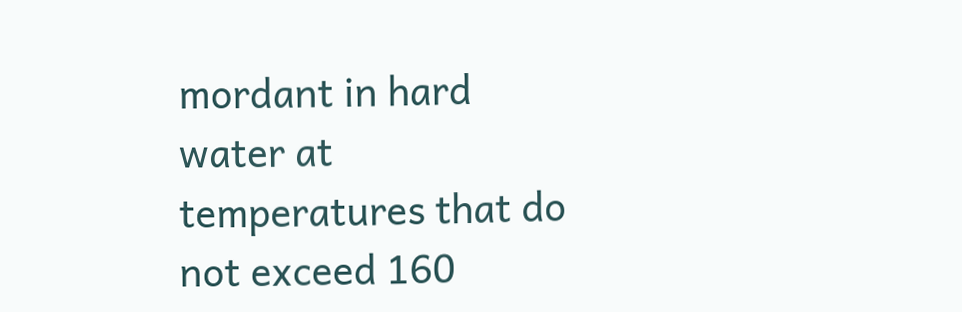mordant in hard water at temperatures that do not exceed 160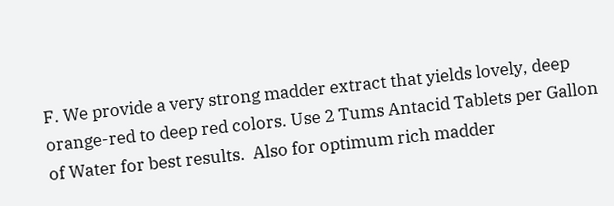F. We provide a very strong madder extract that yields lovely, deep orange-red to deep red colors. Use 2 Tums Antacid Tablets per Gallon of Water for best results.  Also for optimum rich madder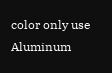color only use Aluminum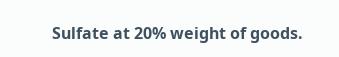Sulfate at 20% weight of goods.